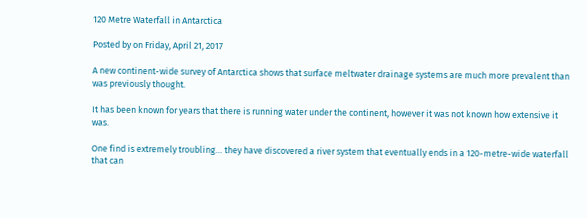120 Metre Waterfall in Antarctica

Posted by on Friday, April 21, 2017

A new continent-wide survey of Antarctica shows that surface meltwater drainage systems are much more prevalent than was previously thought.

It has been known for years that there is running water under the continent, however it was not known how extensive it was.

One find is extremely troubling… they have discovered a river system that eventually ends in a 120-metre-wide waterfall that can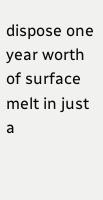dispose one year worth of surface melt in just a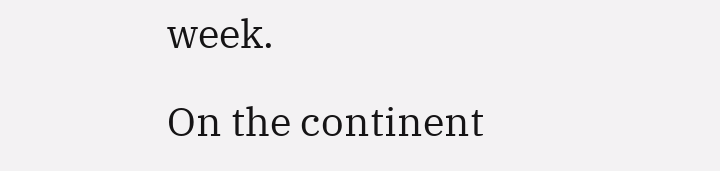week.

On the continent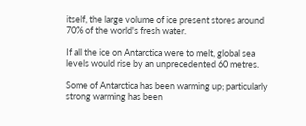itself, the large volume of ice present stores around 70% of the world's fresh water.

If all the ice on Antarctica were to melt, global sea levels would rise by an unprecedented 60 metres.

Some of Antarctica has been warming up; particularly strong warming has been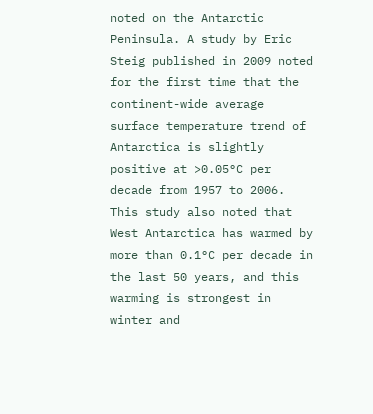noted on the Antarctic Peninsula. A study by Eric Steig published in 2009 noted for the first time that the continent-wide average surface temperature trend of Antarctica is slightly positive at >0.05°C per decade from 1957 to 2006. This study also noted that West Antarctica has warmed by more than 0.1°C per decade in the last 50 years, and this warming is strongest in winter and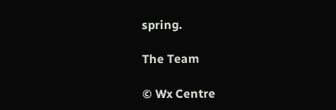spring.

The Team

© Wx Centre